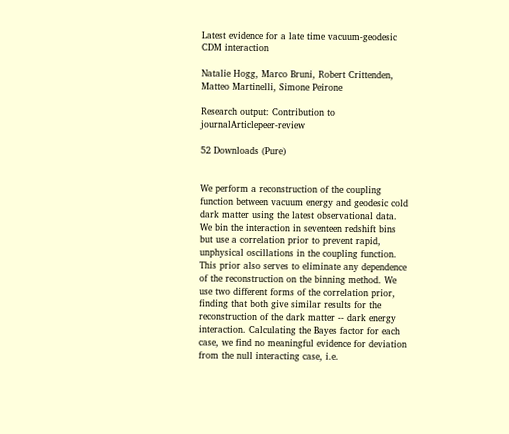Latest evidence for a late time vacuum-geodesic CDM interaction

Natalie Hogg, Marco Bruni, Robert Crittenden, Matteo Martinelli, Simone Peirone

Research output: Contribution to journalArticlepeer-review

52 Downloads (Pure)


We perform a reconstruction of the coupling function between vacuum energy and geodesic cold dark matter using the latest observational data. We bin the interaction in seventeen redshift bins but use a correlation prior to prevent rapid, unphysical oscillations in the coupling function. This prior also serves to eliminate any dependence of the reconstruction on the binning method. We use two different forms of the correlation prior, finding that both give similar results for the reconstruction of the dark matter -- dark energy interaction. Calculating the Bayes factor for each case, we find no meaningful evidence for deviation from the null interacting case, i.e.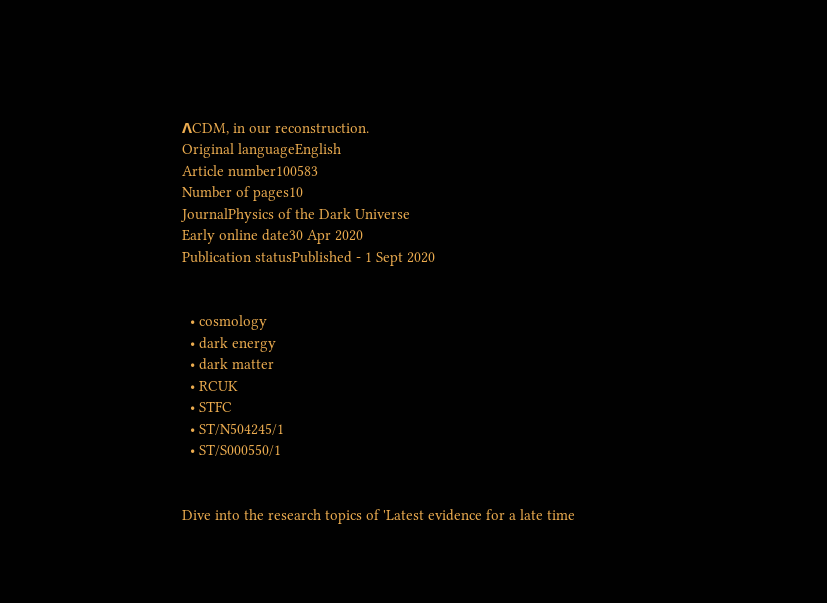ΛCDM, in our reconstruction.
Original languageEnglish
Article number100583
Number of pages10
JournalPhysics of the Dark Universe
Early online date30 Apr 2020
Publication statusPublished - 1 Sept 2020


  • cosmology
  • dark energy
  • dark matter
  • RCUK
  • STFC
  • ST/N504245/1
  • ST/S000550/1


Dive into the research topics of 'Latest evidence for a late time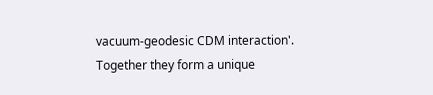vacuum-geodesic CDM interaction'. Together they form a unique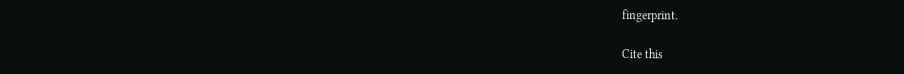fingerprint.

Cite this